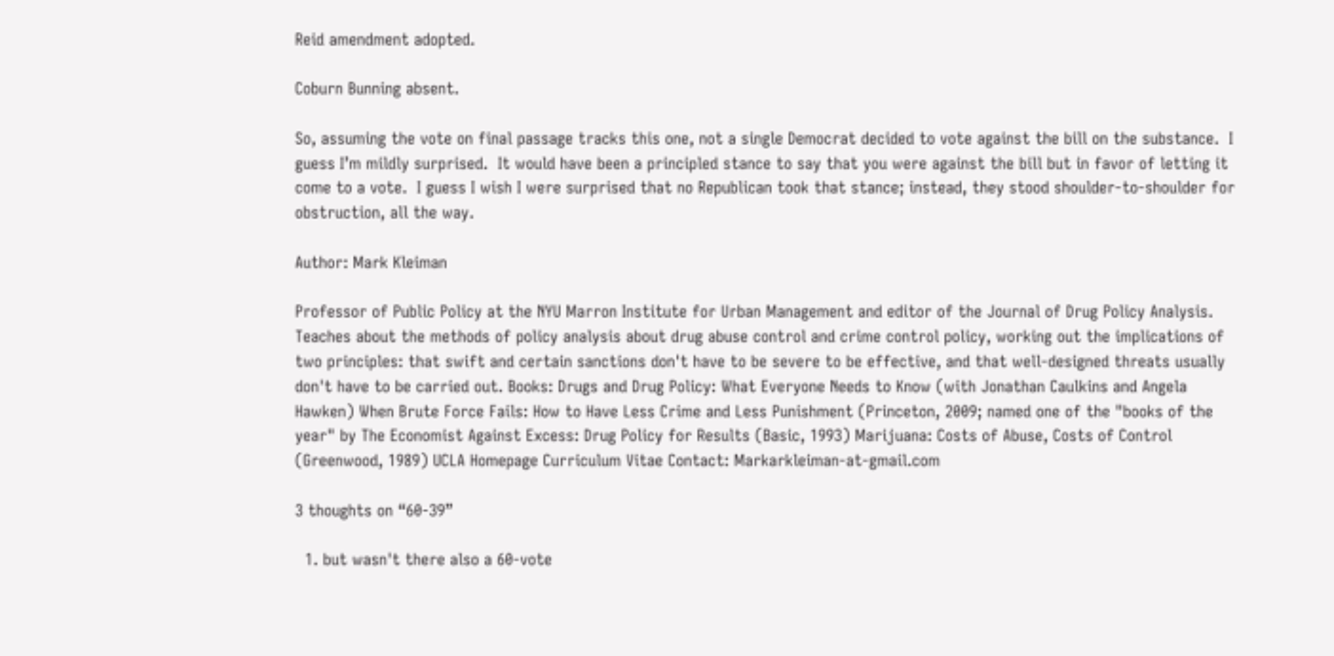Reid amendment adopted.

Coburn Bunning absent.

So, assuming the vote on final passage tracks this one, not a single Democrat decided to vote against the bill on the substance.  I guess I’m mildly surprised.  It would have been a principled stance to say that you were against the bill but in favor of letting it come to a vote.  I guess I wish I were surprised that no Republican took that stance; instead, they stood shoulder-to-shoulder for obstruction, all the way.

Author: Mark Kleiman

Professor of Public Policy at the NYU Marron Institute for Urban Management and editor of the Journal of Drug Policy Analysis. Teaches about the methods of policy analysis about drug abuse control and crime control policy, working out the implications of two principles: that swift and certain sanctions don't have to be severe to be effective, and that well-designed threats usually don't have to be carried out. Books: Drugs and Drug Policy: What Everyone Needs to Know (with Jonathan Caulkins and Angela Hawken) When Brute Force Fails: How to Have Less Crime and Less Punishment (Princeton, 2009; named one of the "books of the year" by The Economist Against Excess: Drug Policy for Results (Basic, 1993) Marijuana: Costs of Abuse, Costs of Control (Greenwood, 1989) UCLA Homepage Curriculum Vitae Contact: Markarkleiman-at-gmail.com

3 thoughts on “60-39”

  1. but wasn't there also a 60-vote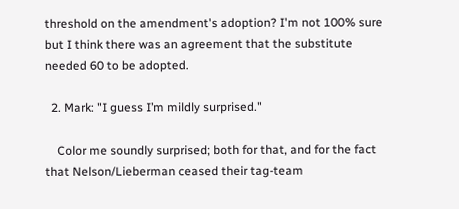threshold on the amendment's adoption? I'm not 100% sure but I think there was an agreement that the substitute needed 60 to be adopted.

  2. Mark: "I guess I’m mildly surprised."

    Color me soundly surprised; both for that, and for the fact that Nelson/Lieberman ceased their tag-team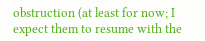obstruction (at least for now; I expect them to resume with the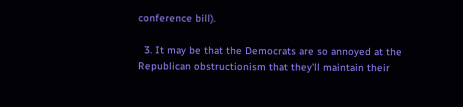conference bill).

  3. It may be that the Democrats are so annoyed at the Republican obstructionism that they'll maintain their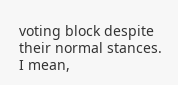voting block despite their normal stances. I mean,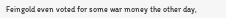Feingold even voted for some war money the other day,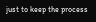just to keep the process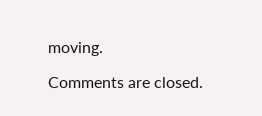moving.

Comments are closed.